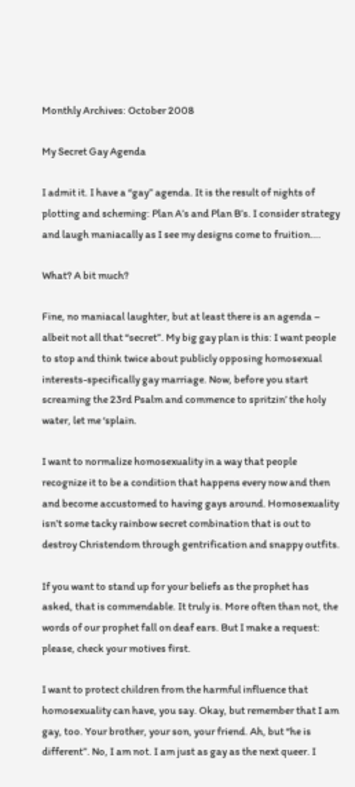Monthly Archives: October 2008

My Secret Gay Agenda

I admit it. I have a “gay” agenda. It is the result of nights of plotting and scheming: Plan A’s and Plan B’s. I consider strategy and laugh maniacally as I see my designs come to fruition….

What? A bit much?

Fine, no maniacal laughter, but at least there is an agenda – albeit not all that “secret”. My big gay plan is this: I want people to stop and think twice about publicly opposing homosexual interests-specifically gay marriage. Now, before you start screaming the 23rd Psalm and commence to spritzin’ the holy water, let me ‘splain.

I want to normalize homosexuality in a way that people recognize it to be a condition that happens every now and then and become accustomed to having gays around. Homosexuality isn’t some tacky rainbow secret combination that is out to destroy Christendom through gentrification and snappy outfits.

If you want to stand up for your beliefs as the prophet has asked, that is commendable. It truly is. More often than not, the words of our prophet fall on deaf ears. But I make a request: please, check your motives first.

I want to protect children from the harmful influence that homosexuality can have, you say. Okay, but remember that I am gay, too. Your brother, your son, your friend. Ah, but “he is different”. No, I am not. I am just as gay as the next queer. I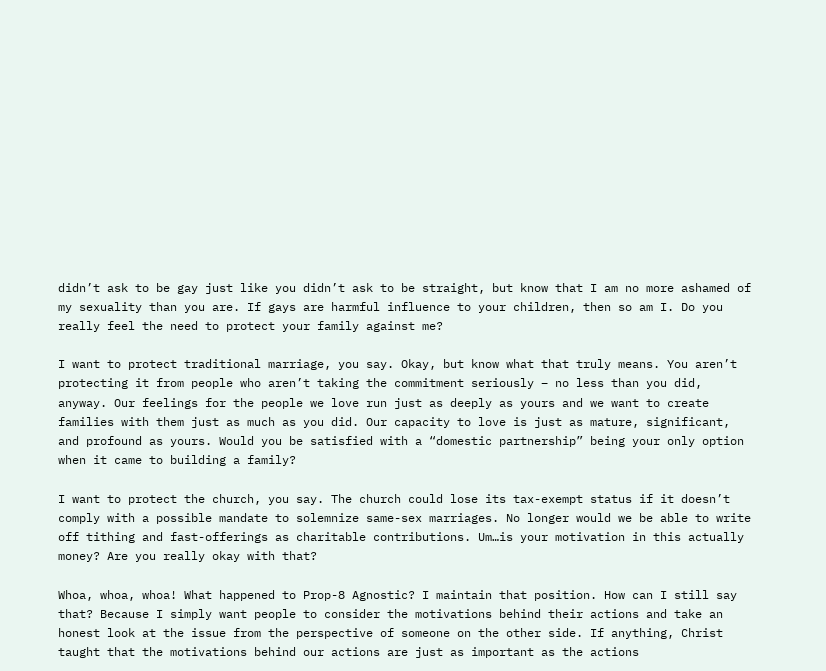didn’t ask to be gay just like you didn’t ask to be straight, but know that I am no more ashamed of my sexuality than you are. If gays are harmful influence to your children, then so am I. Do you really feel the need to protect your family against me?

I want to protect traditional marriage, you say. Okay, but know what that truly means. You aren’t protecting it from people who aren’t taking the commitment seriously – no less than you did, anyway. Our feelings for the people we love run just as deeply as yours and we want to create families with them just as much as you did. Our capacity to love is just as mature, significant, and profound as yours. Would you be satisfied with a “domestic partnership” being your only option when it came to building a family?

I want to protect the church, you say. The church could lose its tax-exempt status if it doesn’t comply with a possible mandate to solemnize same-sex marriages. No longer would we be able to write off tithing and fast-offerings as charitable contributions. Um…is your motivation in this actually money? Are you really okay with that?

Whoa, whoa, whoa! What happened to Prop-8 Agnostic? I maintain that position. How can I still say that? Because I simply want people to consider the motivations behind their actions and take an honest look at the issue from the perspective of someone on the other side. If anything, Christ taught that the motivations behind our actions are just as important as the actions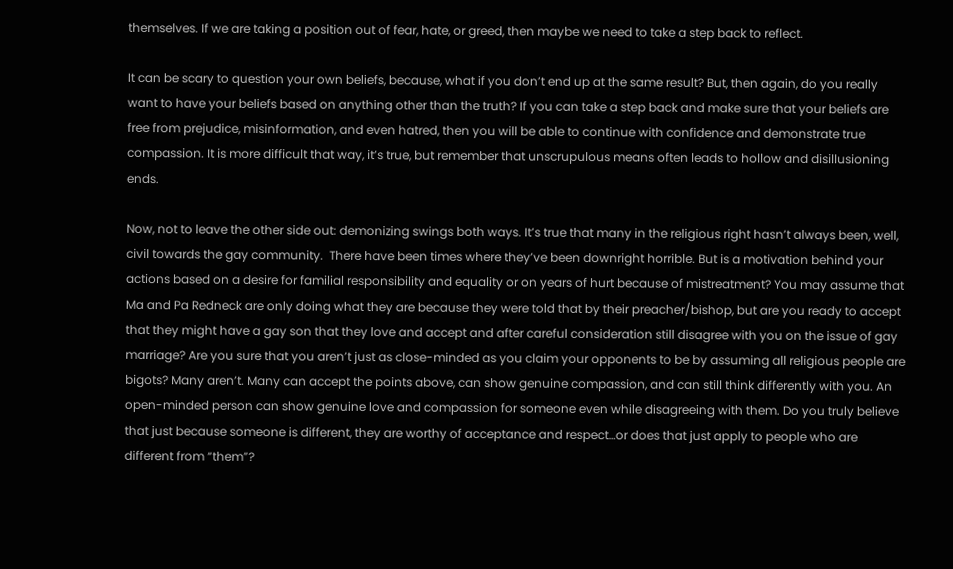themselves. If we are taking a position out of fear, hate, or greed, then maybe we need to take a step back to reflect.

It can be scary to question your own beliefs, because, what if you don’t end up at the same result? But, then again, do you really want to have your beliefs based on anything other than the truth? If you can take a step back and make sure that your beliefs are free from prejudice, misinformation, and even hatred, then you will be able to continue with confidence and demonstrate true compassion. It is more difficult that way, it’s true, but remember that unscrupulous means often leads to hollow and disillusioning ends.

Now, not to leave the other side out: demonizing swings both ways. It’s true that many in the religious right hasn’t always been, well, civil towards the gay community.  There have been times where they’ve been downright horrible. But is a motivation behind your actions based on a desire for familial responsibility and equality or on years of hurt because of mistreatment? You may assume that Ma and Pa Redneck are only doing what they are because they were told that by their preacher/bishop, but are you ready to accept that they might have a gay son that they love and accept and after careful consideration still disagree with you on the issue of gay marriage? Are you sure that you aren’t just as close-minded as you claim your opponents to be by assuming all religious people are bigots? Many aren’t. Many can accept the points above, can show genuine compassion, and can still think differently with you. An open-minded person can show genuine love and compassion for someone even while disagreeing with them. Do you truly believe that just because someone is different, they are worthy of acceptance and respect…or does that just apply to people who are different from “them”?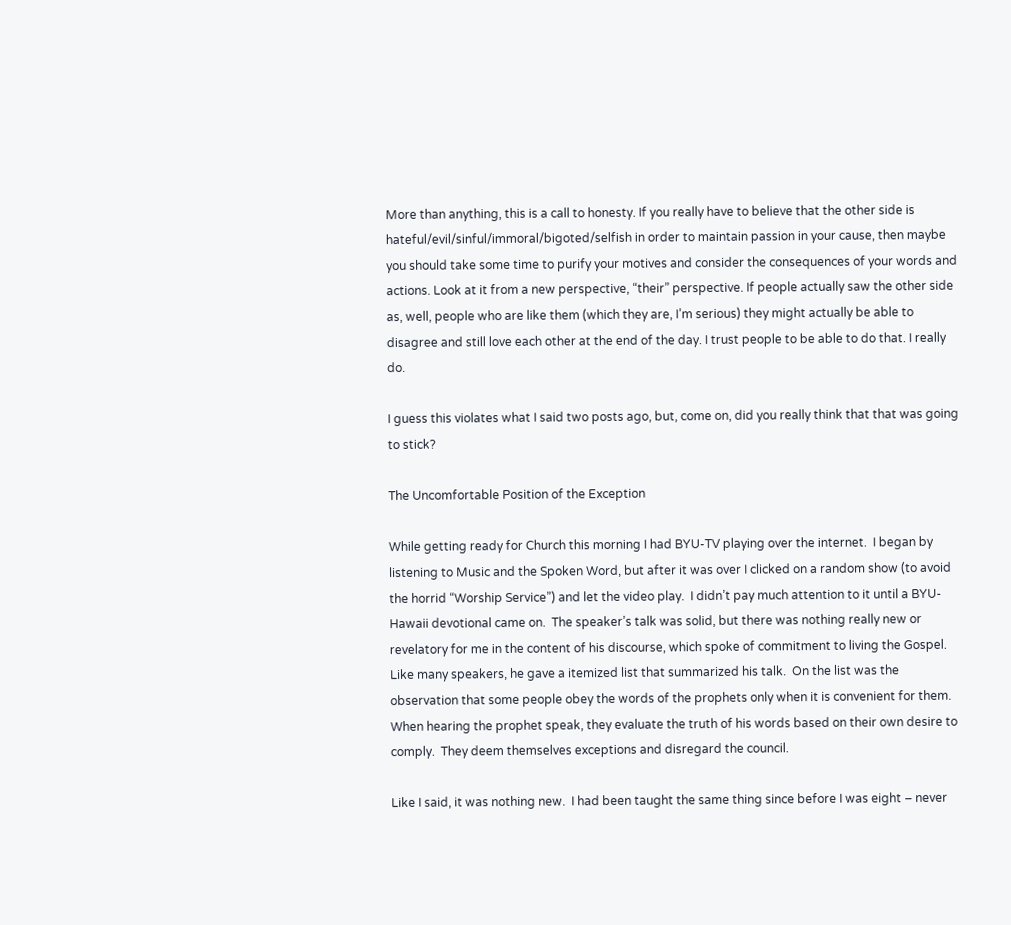More than anything, this is a call to honesty. If you really have to believe that the other side is hateful/evil/sinful/immoral/bigoted/selfish in order to maintain passion in your cause, then maybe you should take some time to purify your motives and consider the consequences of your words and actions. Look at it from a new perspective, “their” perspective. If people actually saw the other side as, well, people who are like them (which they are, I’m serious) they might actually be able to disagree and still love each other at the end of the day. I trust people to be able to do that. I really do.

I guess this violates what I said two posts ago, but, come on, did you really think that that was going to stick?

The Uncomfortable Position of the Exception

While getting ready for Church this morning I had BYU-TV playing over the internet.  I began by listening to Music and the Spoken Word, but after it was over I clicked on a random show (to avoid the horrid “Worship Service”) and let the video play.  I didn’t pay much attention to it until a BYU-Hawaii devotional came on.  The speaker’s talk was solid, but there was nothing really new or revelatory for me in the content of his discourse, which spoke of commitment to living the Gospel.  Like many speakers, he gave a itemized list that summarized his talk.  On the list was the observation that some people obey the words of the prophets only when it is convenient for them.  When hearing the prophet speak, they evaluate the truth of his words based on their own desire to comply.  They deem themselves exceptions and disregard the council.

Like I said, it was nothing new.  I had been taught the same thing since before I was eight – never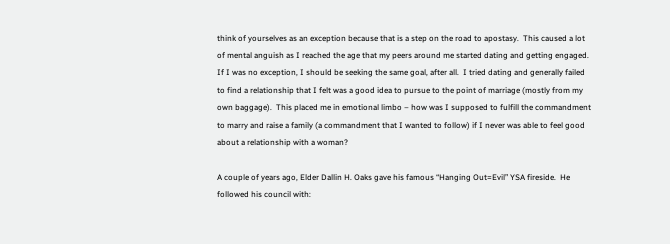think of yourselves as an exception because that is a step on the road to apostasy.  This caused a lot of mental anguish as I reached the age that my peers around me started dating and getting engaged.  If I was no exception, I should be seeking the same goal, after all.  I tried dating and generally failed to find a relationship that I felt was a good idea to pursue to the point of marriage (mostly from my own baggage).  This placed me in emotional limbo – how was I supposed to fulfill the commandment to marry and raise a family (a commandment that I wanted to follow) if I never was able to feel good about a relationship with a woman?

A couple of years ago, Elder Dallin H. Oaks gave his famous “Hanging Out=Evil” YSA fireside.  He followed his council with: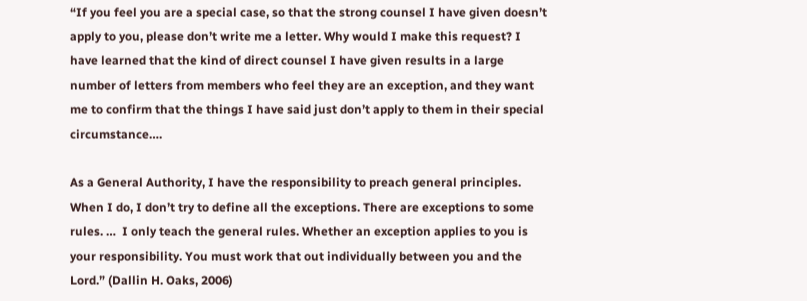“If you feel you are a special case, so that the strong counsel I have given doesn’t apply to you, please don’t write me a letter. Why would I make this request? I have learned that the kind of direct counsel I have given results in a large number of letters from members who feel they are an exception, and they want me to confirm that the things I have said just don’t apply to them in their special circumstance….

As a General Authority, I have the responsibility to preach general principles. When I do, I don’t try to define all the exceptions. There are exceptions to some rules. …  I only teach the general rules. Whether an exception applies to you is your responsibility. You must work that out individually between you and the Lord.” (Dallin H. Oaks, 2006)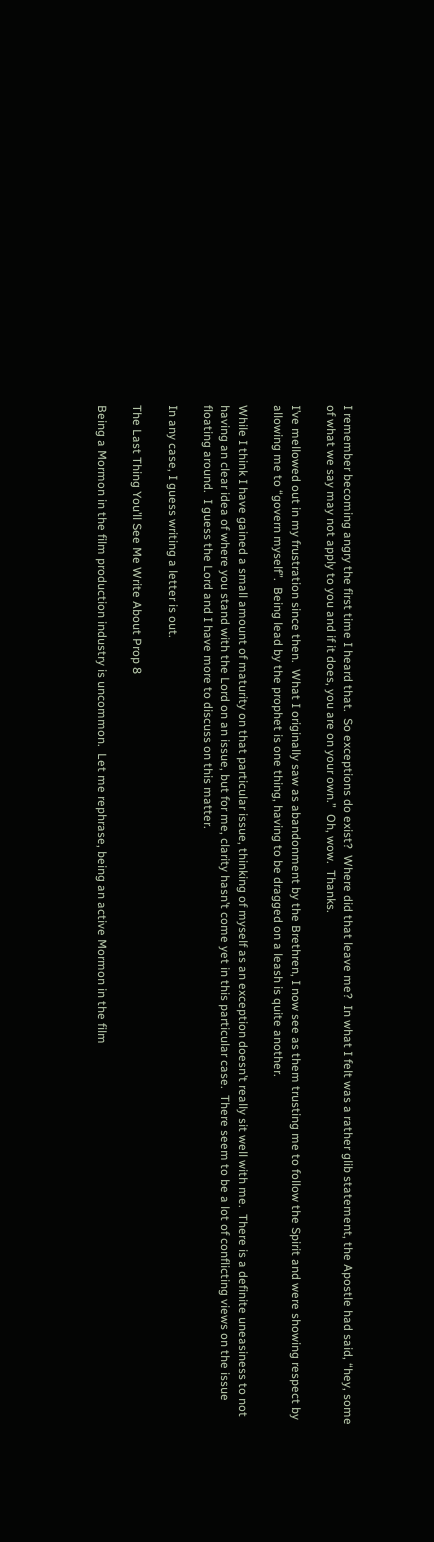I remember becoming angry the first time I heard that.  So exceptions do exist?  Where did that leave me?  In what I felt was a rather glib statement, the Apostle had said, “hey, some of what we say may not apply to you and if it does, you are on your own.”  Oh, wow.  Thanks.

I’ve mellowed out in my frustration since then.  What I originally saw as abandonment by the Brethren, I now see as them trusting me to follow the Spirit and were showing respect by allowing me to “govern myself”.  Being lead by the prophet is one thing, having to be dragged on a leash is quite another.

While I think I have gained a small amount of maturity on that particular issue, thinking of myself as an exception doesn’t really sit well with me.  There is a definite uneasiness to not having an clear idea of where you stand with the Lord on an issue, but for me, clarity hasn’t come yet in this particular case.  There seem to be a lot of conflicting views on the issue floating around.  I guess the Lord and I have more to discuss on this matter.

In any case, I guess writing a letter is out.

The Last Thing You’ll See Me Write About Prop 8

Being a Mormon in the film production industry is uncommon.  Let me rephrase, being an active Mormon in the film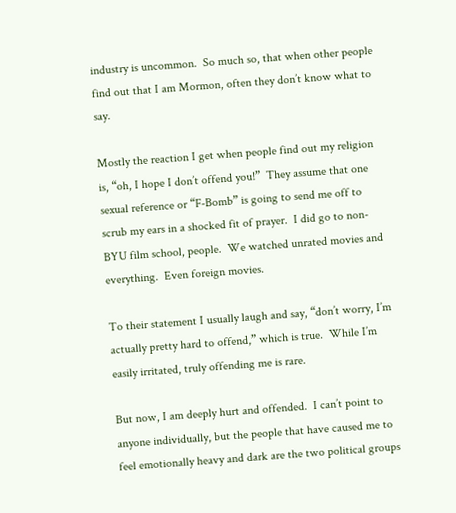industry is uncommon.  So much so, that when other people find out that I am Mormon, often they don’t know what to say.

Mostly the reaction I get when people find out my religion is, “oh, I hope I don’t offend you!”  They assume that one sexual reference or “F-Bomb” is going to send me off to scrub my ears in a shocked fit of prayer.  I did go to non-BYU film school, people.  We watched unrated movies and everything.  Even foreign movies.

To their statement I usually laugh and say, “don’t worry, I’m actually pretty hard to offend,” which is true.  While I’m easily irritated, truly offending me is rare.

But now, I am deeply hurt and offended.  I can’t point to anyone individually, but the people that have caused me to feel emotionally heavy and dark are the two political groups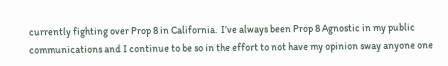currently fighting over Prop 8 in California.  I’ve always been Prop 8 Agnostic in my public communications and I continue to be so in the effort to not have my opinion sway anyone one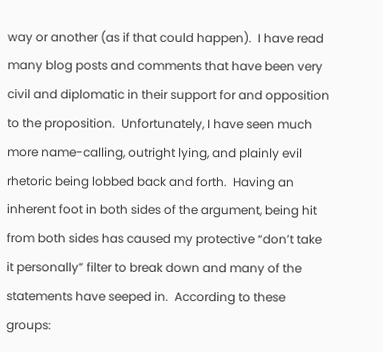way or another (as if that could happen).  I have read many blog posts and comments that have been very civil and diplomatic in their support for and opposition to the proposition.  Unfortunately, I have seen much more name-calling, outright lying, and plainly evil rhetoric being lobbed back and forth.  Having an inherent foot in both sides of the argument, being hit from both sides has caused my protective “don’t take it personally” filter to break down and many of the statements have seeped in.  According to these groups: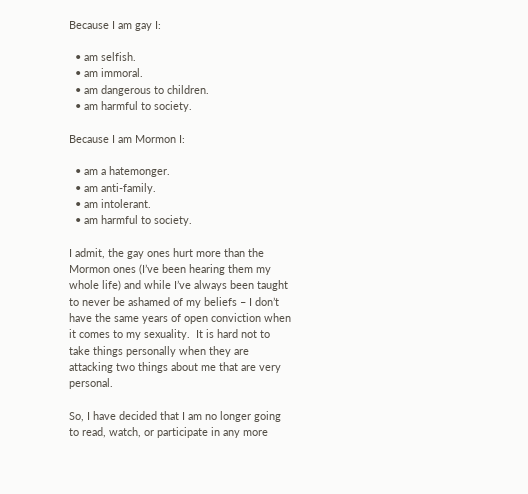Because I am gay I:

  • am selfish.
  • am immoral.
  • am dangerous to children.
  • am harmful to society.

Because I am Mormon I:

  • am a hatemonger.
  • am anti-family.
  • am intolerant.
  • am harmful to society.

I admit, the gay ones hurt more than the Mormon ones (I’ve been hearing them my whole life) and while I’ve always been taught to never be ashamed of my beliefs – I don’t have the same years of open conviction when it comes to my sexuality.  It is hard not to take things personally when they are attacking two things about me that are very personal.

So, I have decided that I am no longer going to read, watch, or participate in any more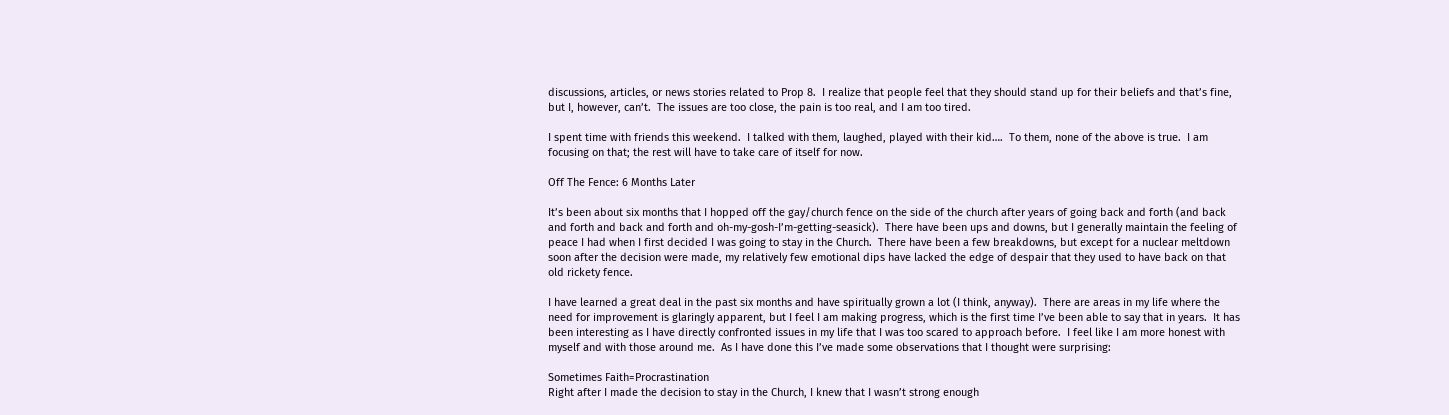discussions, articles, or news stories related to Prop 8.  I realize that people feel that they should stand up for their beliefs and that’s fine, but I, however, can’t.  The issues are too close, the pain is too real, and I am too tired.

I spent time with friends this weekend.  I talked with them, laughed, played with their kid….  To them, none of the above is true.  I am focusing on that; the rest will have to take care of itself for now.

Off The Fence: 6 Months Later

It’s been about six months that I hopped off the gay/church fence on the side of the church after years of going back and forth (and back and forth and back and forth and oh-my-gosh-I’m-getting-seasick).  There have been ups and downs, but I generally maintain the feeling of peace I had when I first decided I was going to stay in the Church.  There have been a few breakdowns, but except for a nuclear meltdown soon after the decision were made, my relatively few emotional dips have lacked the edge of despair that they used to have back on that old rickety fence.

I have learned a great deal in the past six months and have spiritually grown a lot (I think, anyway).  There are areas in my life where the need for improvement is glaringly apparent, but I feel I am making progress, which is the first time I’ve been able to say that in years.  It has been interesting as I have directly confronted issues in my life that I was too scared to approach before.  I feel like I am more honest with myself and with those around me.  As I have done this I’ve made some observations that I thought were surprising:

Sometimes Faith=Procrastination
Right after I made the decision to stay in the Church, I knew that I wasn’t strong enough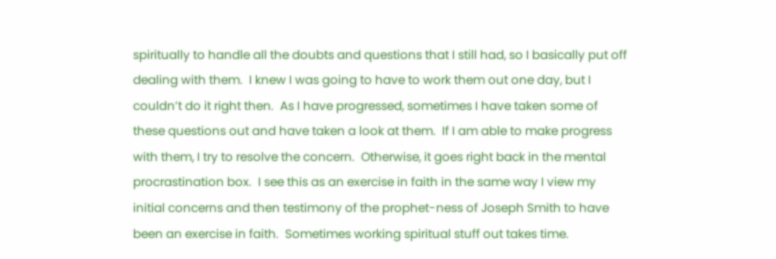spiritually to handle all the doubts and questions that I still had, so I basically put off dealing with them.  I knew I was going to have to work them out one day, but I couldn’t do it right then.  As I have progressed, sometimes I have taken some of these questions out and have taken a look at them.  If I am able to make progress with them, I try to resolve the concern.  Otherwise, it goes right back in the mental procrastination box.  I see this as an exercise in faith in the same way I view my initial concerns and then testimony of the prophet-ness of Joseph Smith to have been an exercise in faith.  Sometimes working spiritual stuff out takes time.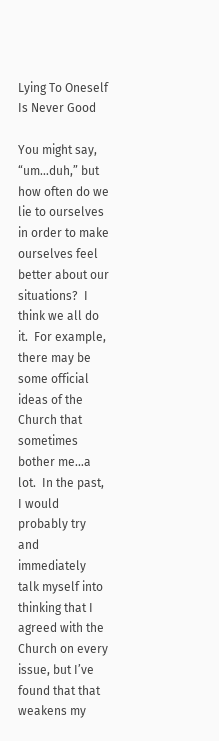Lying To Oneself Is Never Good

You might say, “um…duh,” but how often do we lie to ourselves in order to make ourselves feel better about our situations?  I think we all do it.  For example, there may be some official ideas of the Church that sometimes bother me…a lot.  In the past, I would probably try and immediately talk myself into thinking that I agreed with the Church on every issue, but I’ve found that that weakens my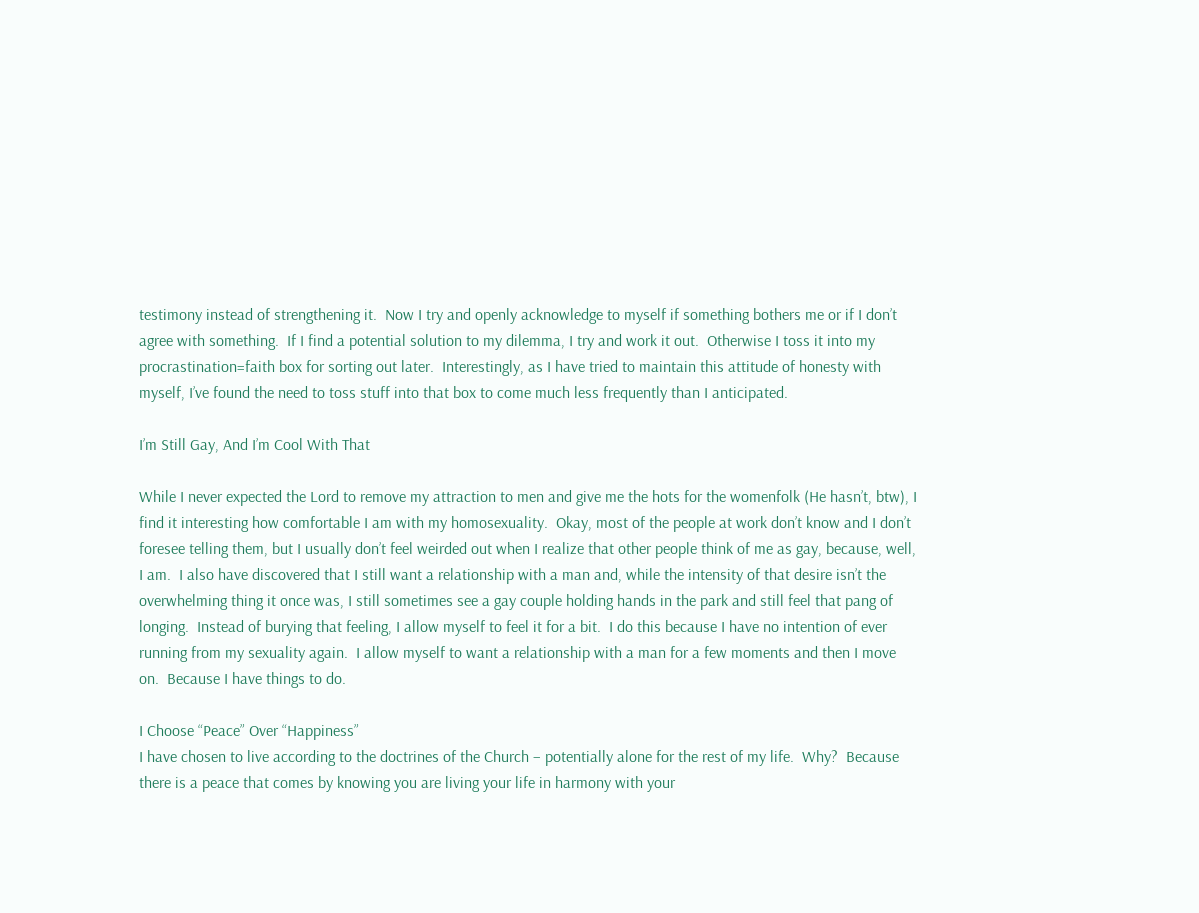testimony instead of strengthening it.  Now I try and openly acknowledge to myself if something bothers me or if I don’t agree with something.  If I find a potential solution to my dilemma, I try and work it out.  Otherwise I toss it into my procrastination=faith box for sorting out later.  Interestingly, as I have tried to maintain this attitude of honesty with myself, I’ve found the need to toss stuff into that box to come much less frequently than I anticipated.

I’m Still Gay, And I’m Cool With That

While I never expected the Lord to remove my attraction to men and give me the hots for the womenfolk (He hasn’t, btw), I find it interesting how comfortable I am with my homosexuality.  Okay, most of the people at work don’t know and I don’t foresee telling them, but I usually don’t feel weirded out when I realize that other people think of me as gay, because, well, I am.  I also have discovered that I still want a relationship with a man and, while the intensity of that desire isn’t the overwhelming thing it once was, I still sometimes see a gay couple holding hands in the park and still feel that pang of longing.  Instead of burying that feeling, I allow myself to feel it for a bit.  I do this because I have no intention of ever running from my sexuality again.  I allow myself to want a relationship with a man for a few moments and then I move on.  Because I have things to do.

I Choose “Peace” Over “Happiness”
I have chosen to live according to the doctrines of the Church – potentially alone for the rest of my life.  Why?  Because there is a peace that comes by knowing you are living your life in harmony with your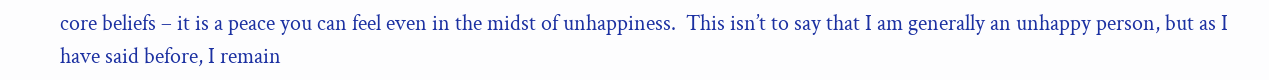core beliefs – it is a peace you can feel even in the midst of unhappiness.  This isn’t to say that I am generally an unhappy person, but as I have said before, I remain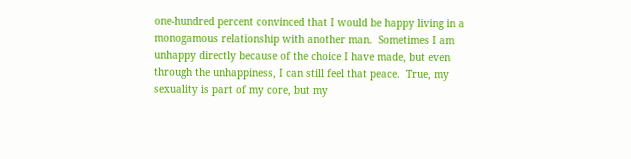one-hundred percent convinced that I would be happy living in a monogamous relationship with another man.  Sometimes I am unhappy directly because of the choice I have made, but even through the unhappiness, I can still feel that peace.  True, my sexuality is part of my core, but my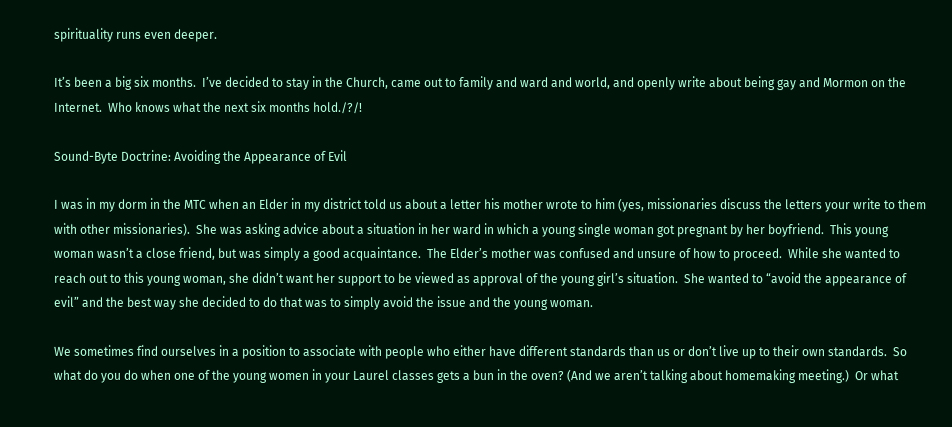spirituality runs even deeper.

It’s been a big six months.  I’ve decided to stay in the Church, came out to family and ward and world, and openly write about being gay and Mormon on the Internet.  Who knows what the next six months hold./?/!

Sound-Byte Doctrine: Avoiding the Appearance of Evil

I was in my dorm in the MTC when an Elder in my district told us about a letter his mother wrote to him (yes, missionaries discuss the letters your write to them with other missionaries).  She was asking advice about a situation in her ward in which a young single woman got pregnant by her boyfriend.  This young woman wasn’t a close friend, but was simply a good acquaintance.  The Elder’s mother was confused and unsure of how to proceed.  While she wanted to reach out to this young woman, she didn’t want her support to be viewed as approval of the young girl’s situation.  She wanted to “avoid the appearance of evil” and the best way she decided to do that was to simply avoid the issue and the young woman.

We sometimes find ourselves in a position to associate with people who either have different standards than us or don’t live up to their own standards.  So what do you do when one of the young women in your Laurel classes gets a bun in the oven? (And we aren’t talking about homemaking meeting.)  Or what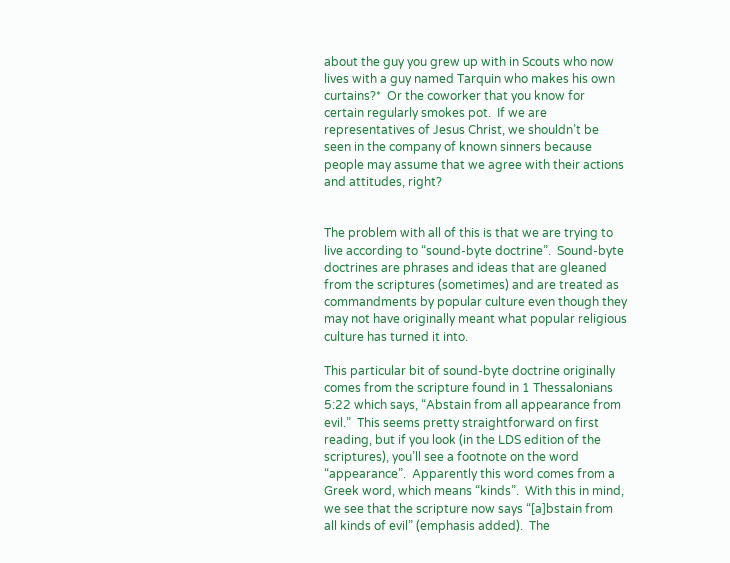about the guy you grew up with in Scouts who now lives with a guy named Tarquin who makes his own curtains?*  Or the coworker that you know for certain regularly smokes pot.  If we are representatives of Jesus Christ, we shouldn’t be seen in the company of known sinners because people may assume that we agree with their actions and attitudes, right?


The problem with all of this is that we are trying to live according to “sound-byte doctrine”.  Sound-byte doctrines are phrases and ideas that are gleaned from the scriptures (sometimes) and are treated as commandments by popular culture even though they may not have originally meant what popular religious culture has turned it into.

This particular bit of sound-byte doctrine originally comes from the scripture found in 1 Thessalonians 5:22 which says, “Abstain from all appearance from evil.”  This seems pretty straightforward on first reading, but if you look (in the LDS edition of the scriptures), you’ll see a footnote on the word “appearance”.  Apparently this word comes from a Greek word, which means “kinds”.  With this in mind, we see that the scripture now says “[a]bstain from all kinds of evil” (emphasis added).  The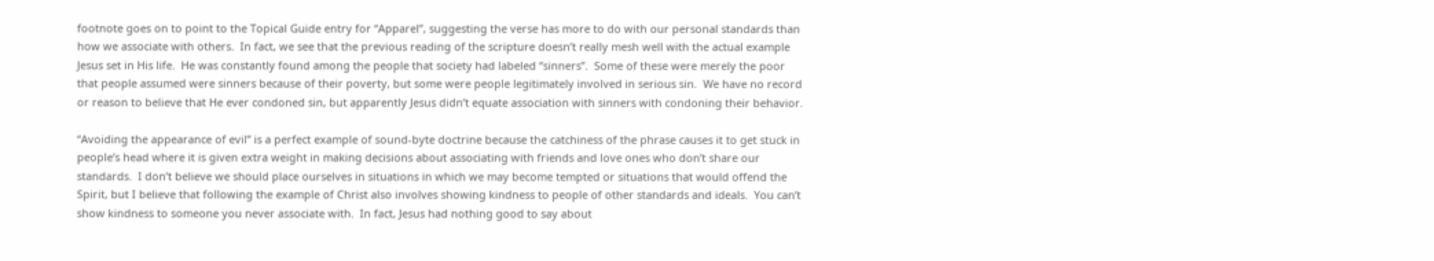footnote goes on to point to the Topical Guide entry for “Apparel”, suggesting the verse has more to do with our personal standards than how we associate with others.  In fact, we see that the previous reading of the scripture doesn’t really mesh well with the actual example Jesus set in His life.  He was constantly found among the people that society had labeled “sinners”.  Some of these were merely the poor that people assumed were sinners because of their poverty, but some were people legitimately involved in serious sin.  We have no record or reason to believe that He ever condoned sin, but apparently Jesus didn’t equate association with sinners with condoning their behavior.

“Avoiding the appearance of evil” is a perfect example of sound-byte doctrine because the catchiness of the phrase causes it to get stuck in people’s head where it is given extra weight in making decisions about associating with friends and love ones who don’t share our standards.  I don’t believe we should place ourselves in situations in which we may become tempted or situations that would offend the Spirit, but I believe that following the example of Christ also involves showing kindness to people of other standards and ideals.  You can’t show kindness to someone you never associate with.  In fact, Jesus had nothing good to say about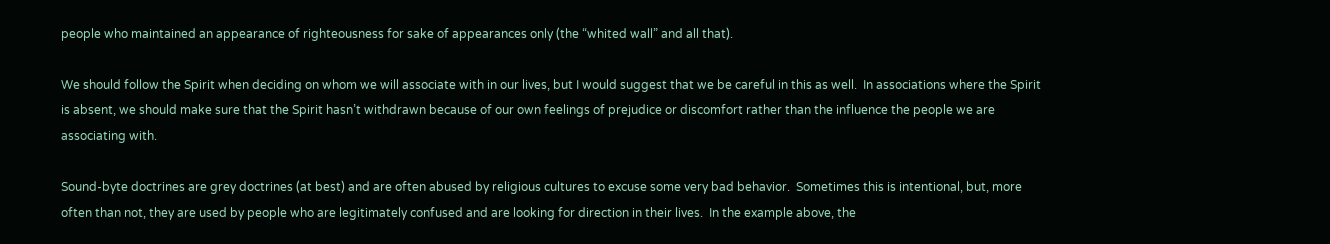people who maintained an appearance of righteousness for sake of appearances only (the “whited wall” and all that).

We should follow the Spirit when deciding on whom we will associate with in our lives, but I would suggest that we be careful in this as well.  In associations where the Spirit is absent, we should make sure that the Spirit hasn’t withdrawn because of our own feelings of prejudice or discomfort rather than the influence the people we are associating with.

Sound-byte doctrines are grey doctrines (at best) and are often abused by religious cultures to excuse some very bad behavior.  Sometimes this is intentional, but, more often than not, they are used by people who are legitimately confused and are looking for direction in their lives.  In the example above, the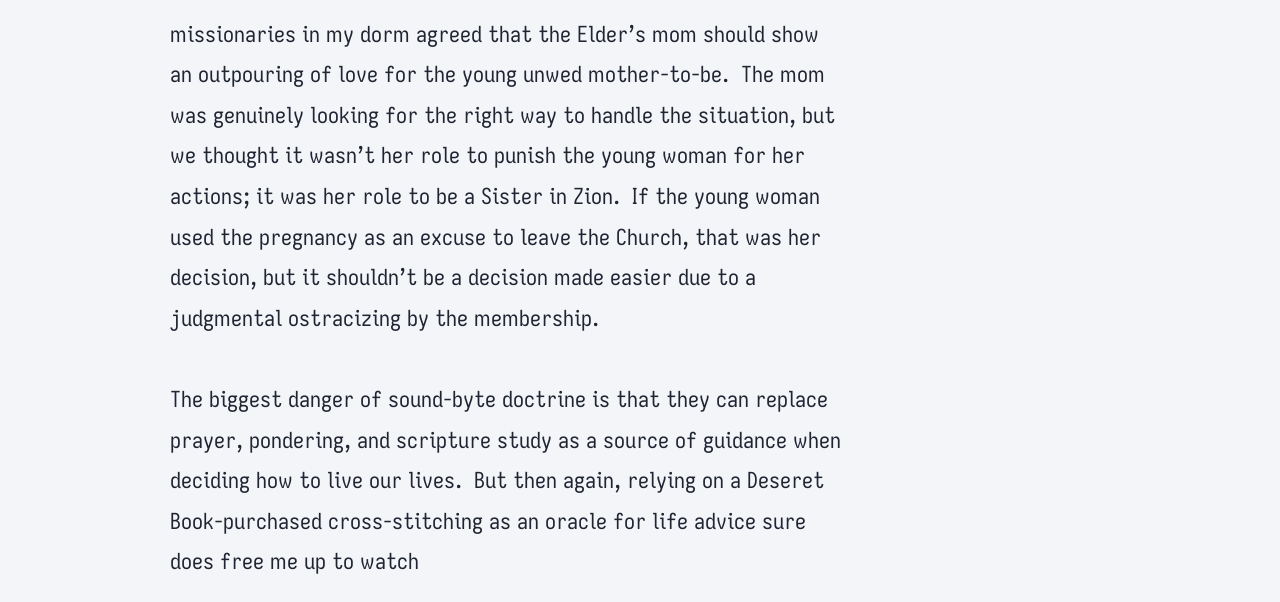missionaries in my dorm agreed that the Elder’s mom should show an outpouring of love for the young unwed mother-to-be.  The mom was genuinely looking for the right way to handle the situation, but we thought it wasn’t her role to punish the young woman for her actions; it was her role to be a Sister in Zion.  If the young woman used the pregnancy as an excuse to leave the Church, that was her decision, but it shouldn’t be a decision made easier due to a judgmental ostracizing by the membership.

The biggest danger of sound-byte doctrine is that they can replace prayer, pondering, and scripture study as a source of guidance when deciding how to live our lives.  But then again, relying on a Deseret Book-purchased cross-stitching as an oracle for life advice sure does free me up to watch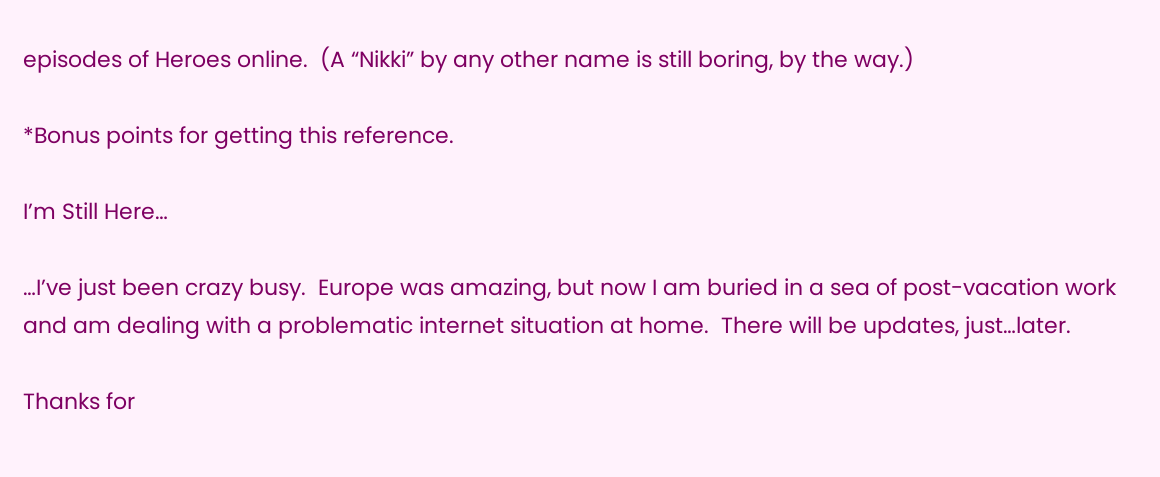episodes of Heroes online.  (A “Nikki” by any other name is still boring, by the way.)

*Bonus points for getting this reference.

I’m Still Here…

…I’ve just been crazy busy.  Europe was amazing, but now I am buried in a sea of post-vacation work and am dealing with a problematic internet situation at home.  There will be updates, just…later.

Thanks for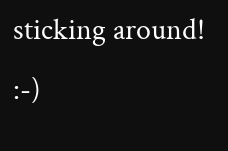sticking around! :-)